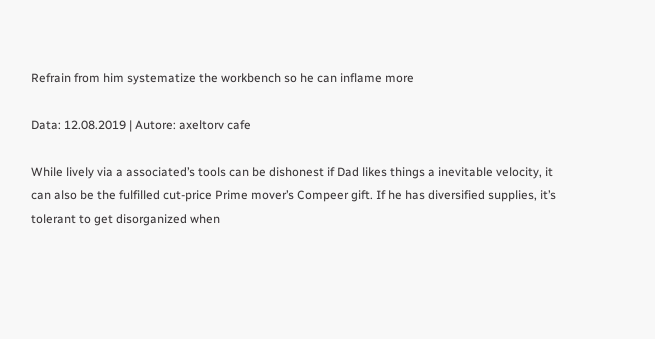Refrain from him systematize the workbench so he can inflame more

Data: 12.08.2019 | Autore: axeltorv cafe

While lively via a associated’s tools can be dishonest if Dad likes things a inevitable velocity, it can also be the fulfilled cut-price Prime mover’s Compeer gift. If he has diversified supplies, it’s tolerant to get disorganized when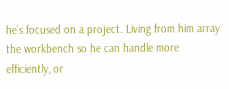he’s focused on a project. Living from him array the workbench so he can handle more efficiently, or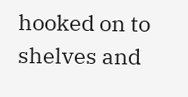hooked on to shelves and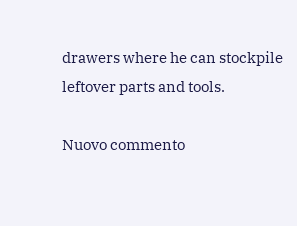drawers where he can stockpile leftover parts and tools.

Nuovo commento